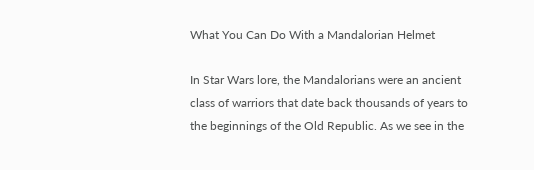What You Can Do With a Mandalorian Helmet

In Star Wars lore, the Mandalorians were an ancient class of warriors that date back thousands of years to the beginnings of the Old Republic. As we see in the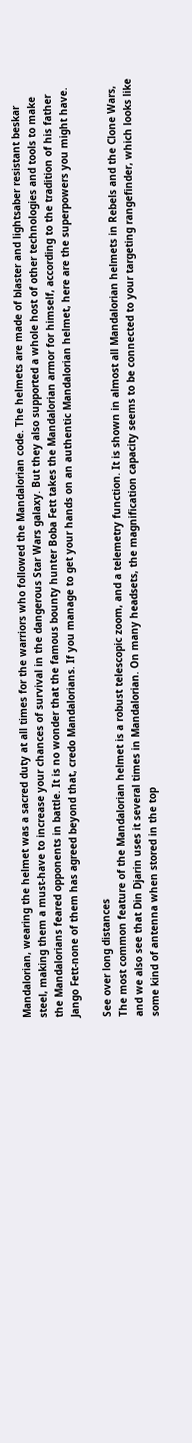Mandalorian, wearing the helmet was a sacred duty at all times for the warriors who followed the Mandalorian code. The helmets are made of blaster and lightsaber resistant beskar steel, making them a must-have to increase your chances of survival in the dangerous Star Wars galaxy. But they also supported a whole host of other technologies and tools to make the Mandalorians feared opponents in battle. It is no wonder that the famous bounty hunter Boba Fett takes the Mandalorian armor for himself, according to the tradition of his father Jango Fett-none of them has agreed beyond that, credo Mandalorians. If you manage to get your hands on an authentic Mandalorian helmet, here are the superpowers you might have.

See over long distances
The most common feature of the Mandalorian helmet is a robust telescopic zoom, and a telemetry function. It is shown in almost all Mandalorian helmets in Rebels and the Clone Wars, and we also see that Din Djarin uses it several times in Mandalorian. On many headsets, the magnification capacity seems to be connected to your targeting rangefinder, which looks like some kind of antenna when stored in the top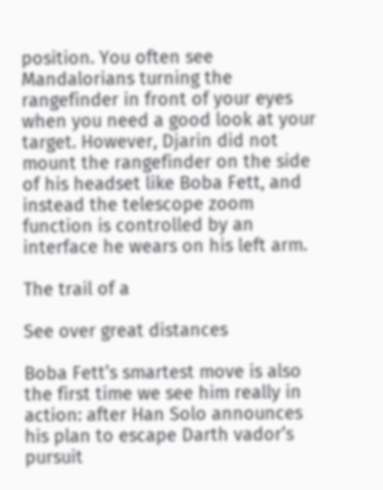position. You often see Mandalorians turning the rangefinder in front of your eyes when you need a good look at your target. However, Djarin did not mount the rangefinder on the side of his headset like Boba Fett, and instead the telescope zoom function is controlled by an interface he wears on his left arm.

The trail of a

See over great distances

Boba Fett’s smartest move is also the first time we see him really in action: after Han Solo announces his plan to escape Darth vador’s pursuit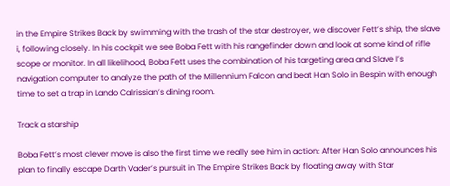in the Empire Strikes Back by swimming with the trash of the star destroyer, we discover Fett’s ship, the slave i, following closely. In his cockpit we see Boba Fett with his rangefinder down and look at some kind of rifle scope or monitor. In all likelihood, Boba Fett uses the combination of his targeting area and Slave I’s navigation computer to analyze the path of the Millennium Falcon and beat Han Solo in Bespin with enough time to set a trap in Lando Calrissian’s dining room.

Track a starship

Boba Fett’s most clever move is also the first time we really see him in action: After Han Solo announces his plan to finally escape Darth Vader’s pursuit in The Empire Strikes Back by floating away with Star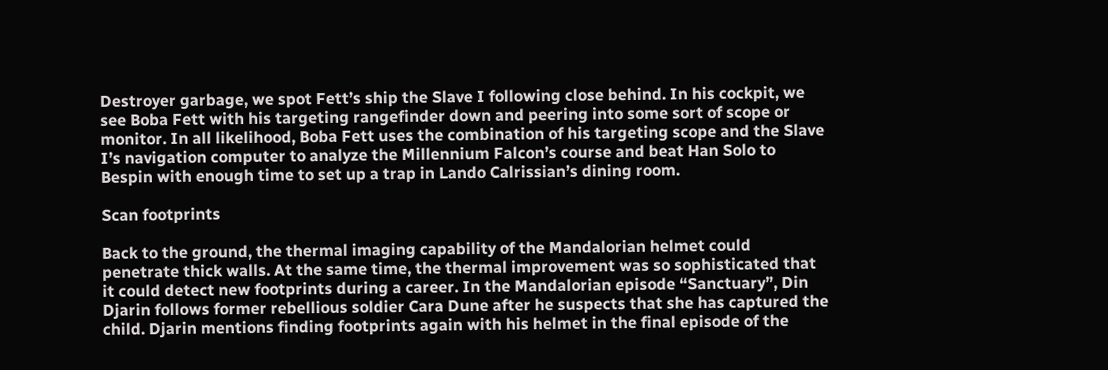Destroyer garbage, we spot Fett’s ship the Slave I following close behind. In his cockpit, we see Boba Fett with his targeting rangefinder down and peering into some sort of scope or monitor. In all likelihood, Boba Fett uses the combination of his targeting scope and the Slave I’s navigation computer to analyze the Millennium Falcon’s course and beat Han Solo to Bespin with enough time to set up a trap in Lando Calrissian’s dining room.

Scan footprints

Back to the ground, the thermal imaging capability of the Mandalorian helmet could penetrate thick walls. At the same time, the thermal improvement was so sophisticated that it could detect new footprints during a career. In the Mandalorian episode “Sanctuary”, Din Djarin follows former rebellious soldier Cara Dune after he suspects that she has captured the child. Djarin mentions finding footprints again with his helmet in the final episode of the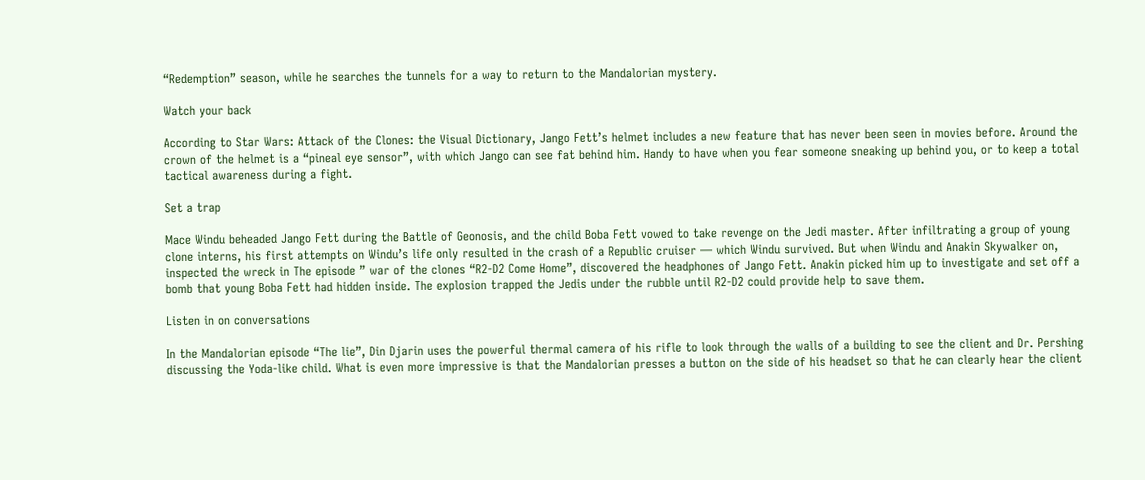“Redemption” season, while he searches the tunnels for a way to return to the Mandalorian mystery.

Watch your back

According to Star Wars: Attack of the Clones: the Visual Dictionary, Jango Fett’s helmet includes a new feature that has never been seen in movies before. Around the crown of the helmet is a “pineal eye sensor”, with which Jango can see fat behind him. Handy to have when you fear someone sneaking up behind you, or to keep a total tactical awareness during a fight.

Set a trap

Mace Windu beheaded Jango Fett during the Battle of Geonosis, and the child Boba Fett vowed to take revenge on the Jedi master. After infiltrating a group of young clone interns, his first attempts on Windu’s life only resulted in the crash of a Republic cruiser — which Windu survived. But when Windu and Anakin Skywalker on, inspected the wreck in The episode ” war of the clones “R2-D2 Come Home”, discovered the headphones of Jango Fett. Anakin picked him up to investigate and set off a bomb that young Boba Fett had hidden inside. The explosion trapped the Jedis under the rubble until R2-D2 could provide help to save them.

Listen in on conversations

In the Mandalorian episode “The lie”, Din Djarin uses the powerful thermal camera of his rifle to look through the walls of a building to see the client and Dr. Pershing discussing the Yoda-like child. What is even more impressive is that the Mandalorian presses a button on the side of his headset so that he can clearly hear the client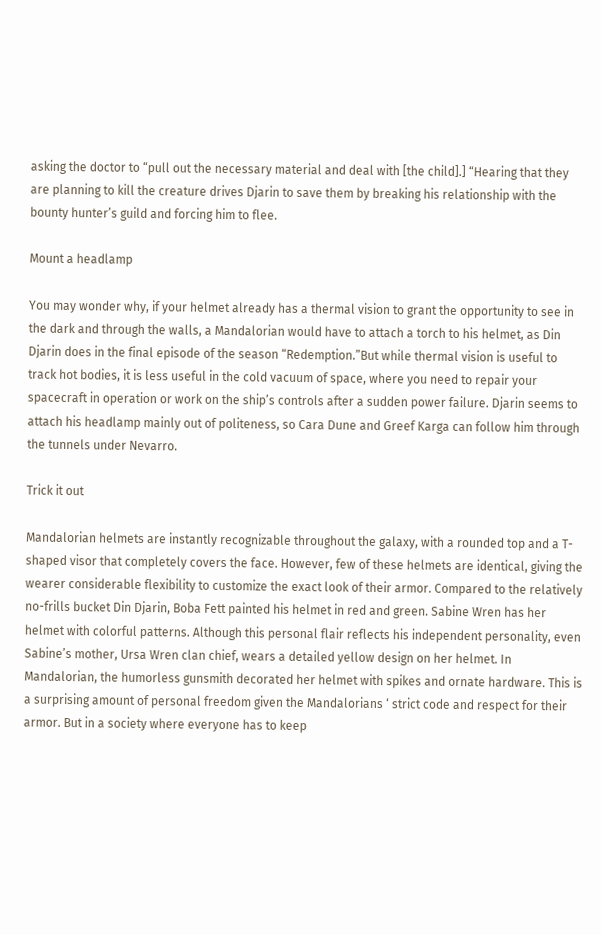asking the doctor to “pull out the necessary material and deal with [the child].] “Hearing that they are planning to kill the creature drives Djarin to save them by breaking his relationship with the bounty hunter’s guild and forcing him to flee.

Mount a headlamp

You may wonder why, if your helmet already has a thermal vision to grant the opportunity to see in the dark and through the walls, a Mandalorian would have to attach a torch to his helmet, as Din Djarin does in the final episode of the season “Redemption.”But while thermal vision is useful to track hot bodies, it is less useful in the cold vacuum of space, where you need to repair your spacecraft in operation or work on the ship’s controls after a sudden power failure. Djarin seems to attach his headlamp mainly out of politeness, so Cara Dune and Greef Karga can follow him through the tunnels under Nevarro.

Trick it out

Mandalorian helmets are instantly recognizable throughout the galaxy, with a rounded top and a T-shaped visor that completely covers the face. However, few of these helmets are identical, giving the wearer considerable flexibility to customize the exact look of their armor. Compared to the relatively no-frills bucket Din Djarin, Boba Fett painted his helmet in red and green. Sabine Wren has her helmet with colorful patterns. Although this personal flair reflects his independent personality, even Sabine’s mother, Ursa Wren clan chief, wears a detailed yellow design on her helmet. In Mandalorian, the humorless gunsmith decorated her helmet with spikes and ornate hardware. This is a surprising amount of personal freedom given the Mandalorians ‘ strict code and respect for their armor. But in a society where everyone has to keep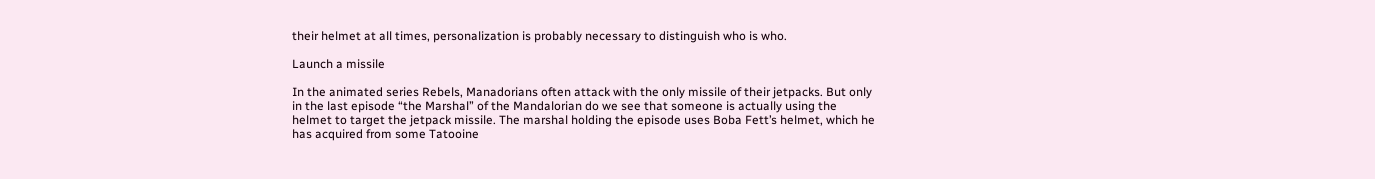their helmet at all times, personalization is probably necessary to distinguish who is who.

Launch a missile

In the animated series Rebels, Manadorians often attack with the only missile of their jetpacks. But only in the last episode “the Marshal” of the Mandalorian do we see that someone is actually using the helmet to target the jetpack missile. The marshal holding the episode uses Boba Fett’s helmet, which he has acquired from some Tatooine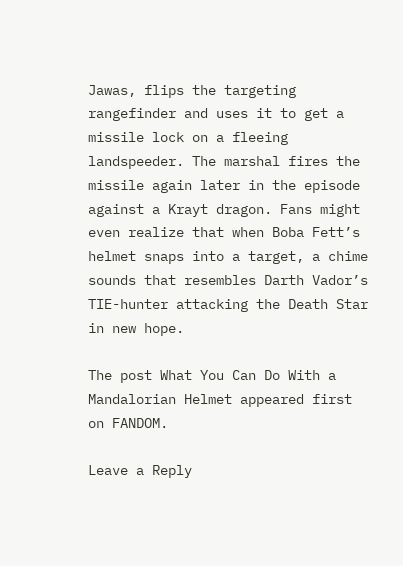Jawas, flips the targeting rangefinder and uses it to get a missile lock on a fleeing landspeeder. The marshal fires the missile again later in the episode against a Krayt dragon. Fans might even realize that when Boba Fett’s helmet snaps into a target, a chime sounds that resembles Darth Vador’s TIE-hunter attacking the Death Star in new hope.

The post What You Can Do With a Mandalorian Helmet appeared first on FANDOM.

Leave a Reply